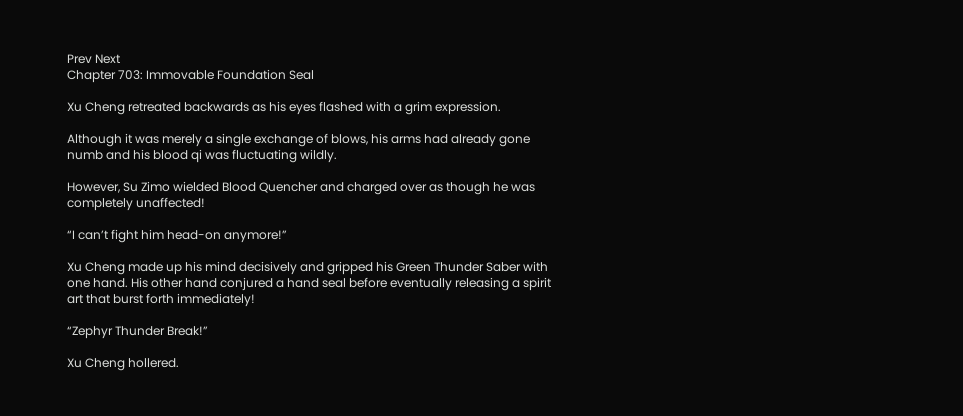Prev Next
Chapter 703: Immovable Foundation Seal

Xu Cheng retreated backwards as his eyes flashed with a grim expression.

Although it was merely a single exchange of blows, his arms had already gone numb and his blood qi was fluctuating wildly.

However, Su Zimo wielded Blood Quencher and charged over as though he was completely unaffected!

“I can’t fight him head-on anymore!”

Xu Cheng made up his mind decisively and gripped his Green Thunder Saber with one hand. His other hand conjured a hand seal before eventually releasing a spirit art that burst forth immediately!

“Zephyr Thunder Break!”

Xu Cheng hollered.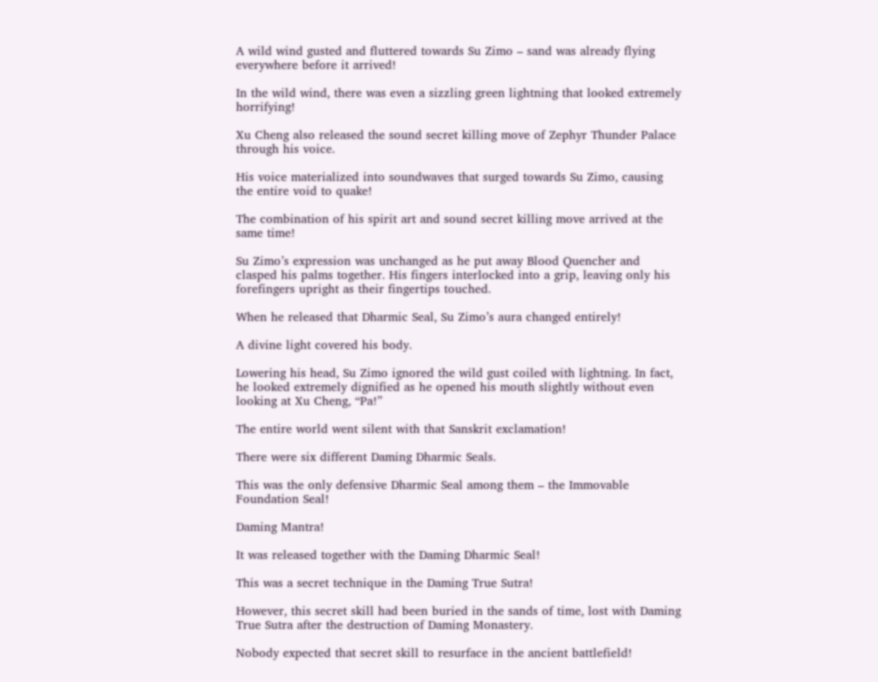A wild wind gusted and fluttered towards Su Zimo – sand was already flying everywhere before it arrived!

In the wild wind, there was even a sizzling green lightning that looked extremely horrifying!

Xu Cheng also released the sound secret killing move of Zephyr Thunder Palace through his voice.

His voice materialized into soundwaves that surged towards Su Zimo, causing the entire void to quake!

The combination of his spirit art and sound secret killing move arrived at the same time!

Su Zimo’s expression was unchanged as he put away Blood Quencher and clasped his palms together. His fingers interlocked into a grip, leaving only his forefingers upright as their fingertips touched.

When he released that Dharmic Seal, Su Zimo’s aura changed entirely!

A divine light covered his body.

Lowering his head, Su Zimo ignored the wild gust coiled with lightning. In fact, he looked extremely dignified as he opened his mouth slightly without even looking at Xu Cheng, “Pa!”

The entire world went silent with that Sanskrit exclamation!

There were six different Daming Dharmic Seals.

This was the only defensive Dharmic Seal among them – the Immovable Foundation Seal!

Daming Mantra!

It was released together with the Daming Dharmic Seal!

This was a secret technique in the Daming True Sutra!

However, this secret skill had been buried in the sands of time, lost with Daming True Sutra after the destruction of Daming Monastery.

Nobody expected that secret skill to resurface in the ancient battlefield!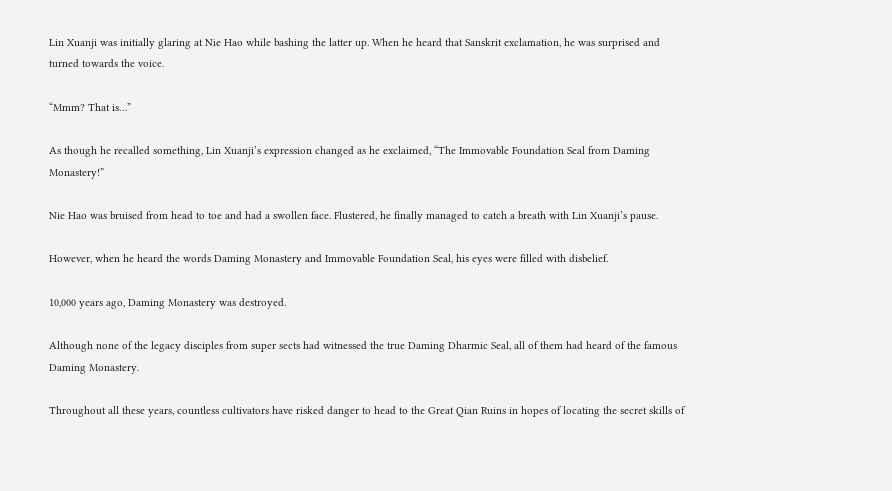Lin Xuanji was initially glaring at Nie Hao while bashing the latter up. When he heard that Sanskrit exclamation, he was surprised and turned towards the voice.

“Mmm? That is…”

As though he recalled something, Lin Xuanji’s expression changed as he exclaimed, “The Immovable Foundation Seal from Daming Monastery!”

Nie Hao was bruised from head to toe and had a swollen face. Flustered, he finally managed to catch a breath with Lin Xuanji’s pause.

However, when he heard the words Daming Monastery and Immovable Foundation Seal, his eyes were filled with disbelief.

10,000 years ago, Daming Monastery was destroyed.

Although none of the legacy disciples from super sects had witnessed the true Daming Dharmic Seal, all of them had heard of the famous Daming Monastery.

Throughout all these years, countless cultivators have risked danger to head to the Great Qian Ruins in hopes of locating the secret skills of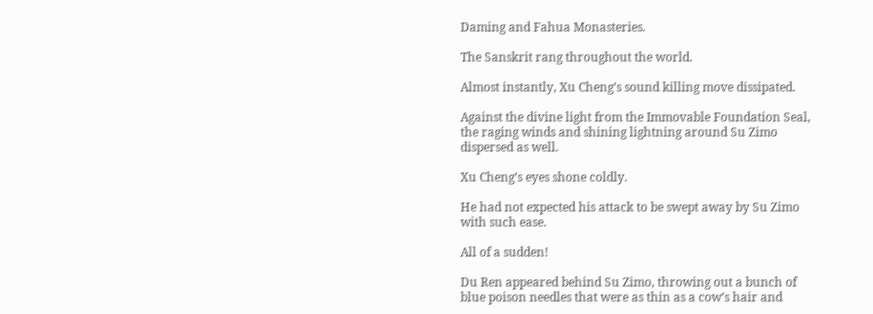Daming and Fahua Monasteries.

The Sanskrit rang throughout the world.

Almost instantly, Xu Cheng’s sound killing move dissipated.

Against the divine light from the Immovable Foundation Seal, the raging winds and shining lightning around Su Zimo dispersed as well.

Xu Cheng’s eyes shone coldly.

He had not expected his attack to be swept away by Su Zimo with such ease.

All of a sudden!

Du Ren appeared behind Su Zimo, throwing out a bunch of blue poison needles that were as thin as a cow’s hair and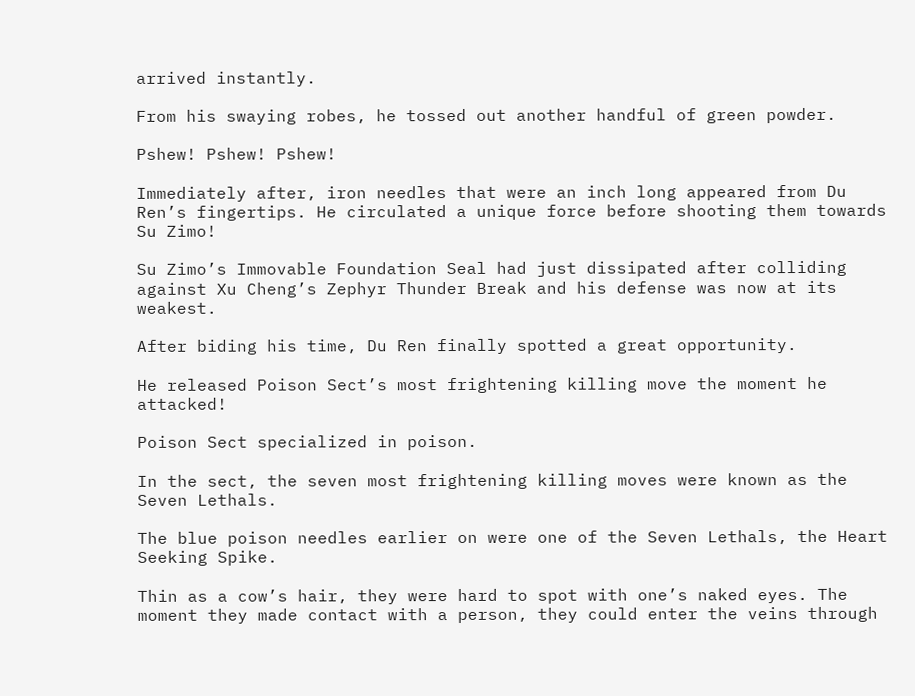arrived instantly.

From his swaying robes, he tossed out another handful of green powder.

Pshew! Pshew! Pshew!

Immediately after, iron needles that were an inch long appeared from Du Ren’s fingertips. He circulated a unique force before shooting them towards Su Zimo!

Su Zimo’s Immovable Foundation Seal had just dissipated after colliding against Xu Cheng’s Zephyr Thunder Break and his defense was now at its weakest.

After biding his time, Du Ren finally spotted a great opportunity.

He released Poison Sect’s most frightening killing move the moment he attacked!

Poison Sect specialized in poison.

In the sect, the seven most frightening killing moves were known as the Seven Lethals.

The blue poison needles earlier on were one of the Seven Lethals, the Heart Seeking Spike.

Thin as a cow’s hair, they were hard to spot with one’s naked eyes. The moment they made contact with a person, they could enter the veins through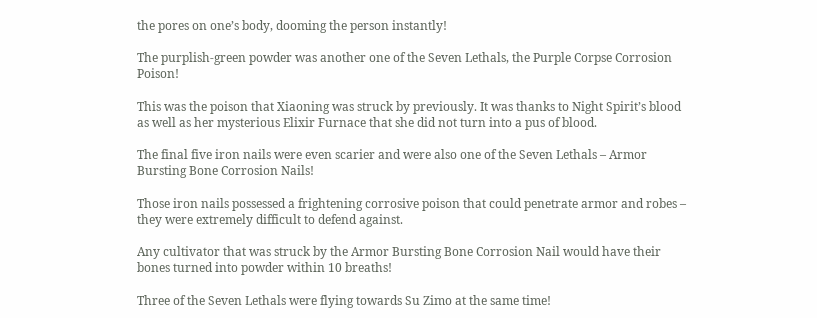the pores on one’s body, dooming the person instantly!

The purplish-green powder was another one of the Seven Lethals, the Purple Corpse Corrosion Poison!

This was the poison that Xiaoning was struck by previously. It was thanks to Night Spirit’s blood as well as her mysterious Elixir Furnace that she did not turn into a pus of blood.

The final five iron nails were even scarier and were also one of the Seven Lethals – Armor Bursting Bone Corrosion Nails!

Those iron nails possessed a frightening corrosive poison that could penetrate armor and robes – they were extremely difficult to defend against.

Any cultivator that was struck by the Armor Bursting Bone Corrosion Nail would have their bones turned into powder within 10 breaths!

Three of the Seven Lethals were flying towards Su Zimo at the same time!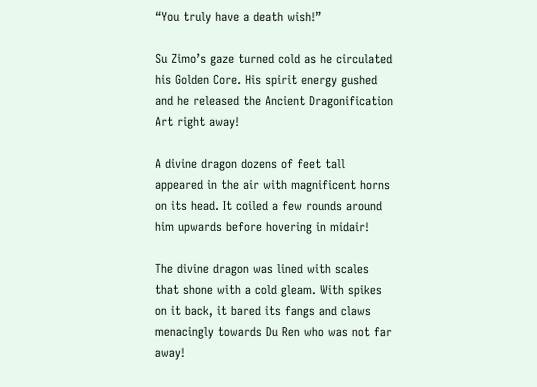“You truly have a death wish!”

Su Zimo’s gaze turned cold as he circulated his Golden Core. His spirit energy gushed and he released the Ancient Dragonification Art right away!

A divine dragon dozens of feet tall appeared in the air with magnificent horns on its head. It coiled a few rounds around him upwards before hovering in midair!

The divine dragon was lined with scales that shone with a cold gleam. With spikes on it back, it bared its fangs and claws menacingly towards Du Ren who was not far away!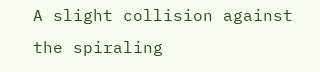A slight collision against the spiraling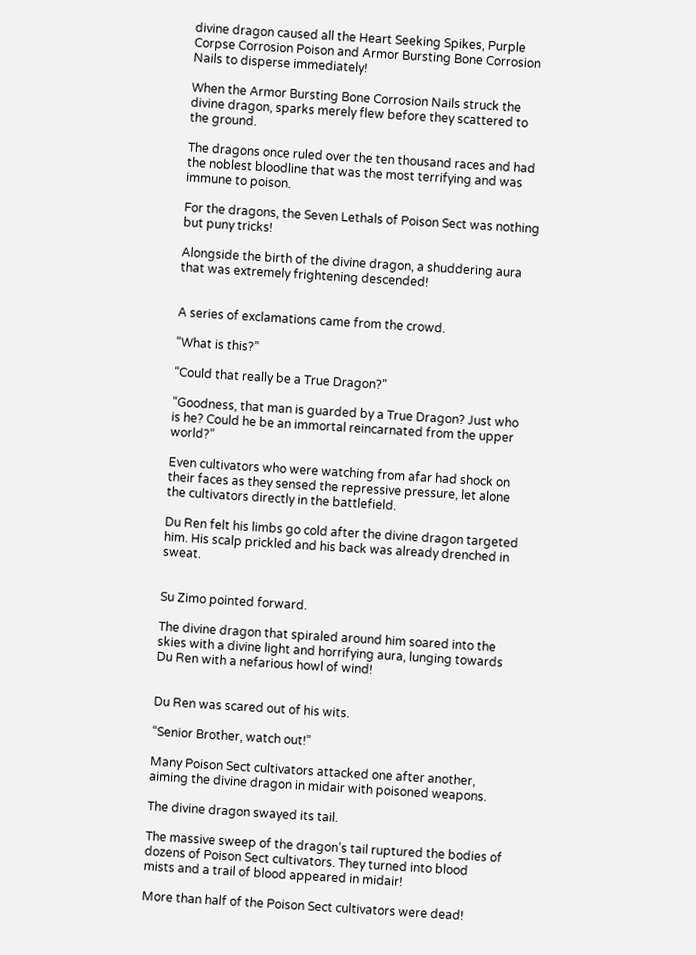divine dragon caused all the Heart Seeking Spikes, Purple Corpse Corrosion Poison and Armor Bursting Bone Corrosion Nails to disperse immediately!

When the Armor Bursting Bone Corrosion Nails struck the divine dragon, sparks merely flew before they scattered to the ground.

The dragons once ruled over the ten thousand races and had the noblest bloodline that was the most terrifying and was immune to poison.

For the dragons, the Seven Lethals of Poison Sect was nothing but puny tricks!

Alongside the birth of the divine dragon, a shuddering aura that was extremely frightening descended!


A series of exclamations came from the crowd.

“What is this?”

“Could that really be a True Dragon?”

“Goodness, that man is guarded by a True Dragon? Just who is he? Could he be an immortal reincarnated from the upper world?”

Even cultivators who were watching from afar had shock on their faces as they sensed the repressive pressure, let alone the cultivators directly in the battlefield.

Du Ren felt his limbs go cold after the divine dragon targeted him. His scalp prickled and his back was already drenched in sweat.


Su Zimo pointed forward.

The divine dragon that spiraled around him soared into the skies with a divine light and horrifying aura, lunging towards Du Ren with a nefarious howl of wind!


Du Ren was scared out of his wits.

“Senior Brother, watch out!”

Many Poison Sect cultivators attacked one after another, aiming the divine dragon in midair with poisoned weapons.

The divine dragon swayed its tail.

The massive sweep of the dragon’s tail ruptured the bodies of dozens of Poison Sect cultivators. They turned into blood mists and a trail of blood appeared in midair!

More than half of the Poison Sect cultivators were dead!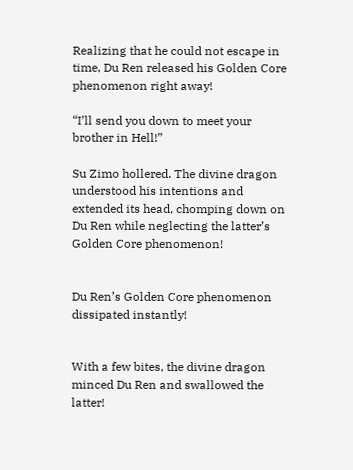Realizing that he could not escape in time, Du Ren released his Golden Core phenomenon right away!

“I’ll send you down to meet your brother in Hell!”

Su Zimo hollered. The divine dragon understood his intentions and extended its head, chomping down on Du Ren while neglecting the latter’s Golden Core phenomenon!


Du Ren’s Golden Core phenomenon dissipated instantly!


With a few bites, the divine dragon minced Du Ren and swallowed the latter!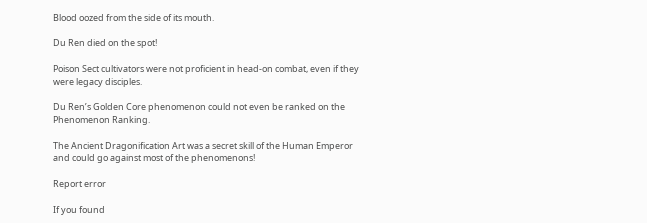Blood oozed from the side of its mouth.

Du Ren died on the spot!

Poison Sect cultivators were not proficient in head-on combat, even if they were legacy disciples.

Du Ren’s Golden Core phenomenon could not even be ranked on the Phenomenon Ranking.

The Ancient Dragonification Art was a secret skill of the Human Emperor and could go against most of the phenomenons!

Report error

If you found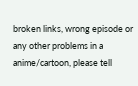broken links, wrong episode or any other problems in a anime/cartoon, please tell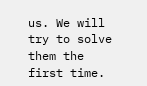us. We will try to solve them the first time.